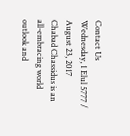Contact Us
Wednesday, 1 Elul 5777 / August 23, 2017
Chabad Chassidus is an all-embracing world outlook and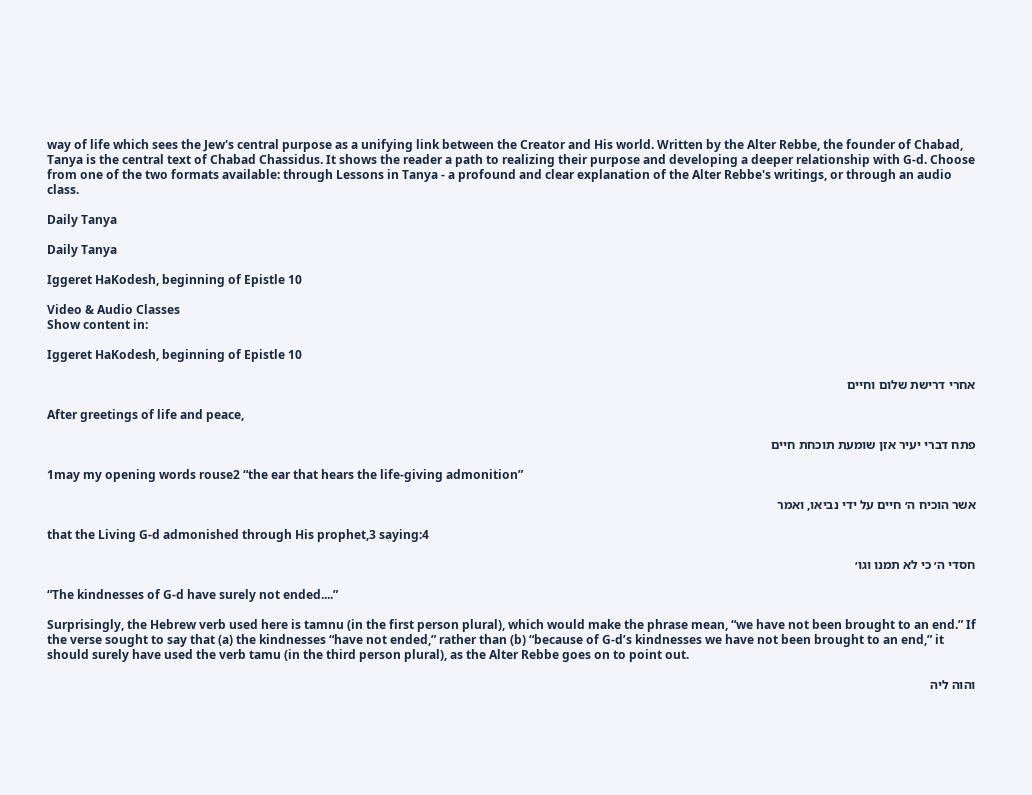way of life which sees the Jew's central purpose as a unifying link between the Creator and His world. Written by the Alter Rebbe, the founder of Chabad, Tanya is the central text of Chabad Chassidus. It shows the reader a path to realizing their purpose and developing a deeper relationship with G-d. Choose from one of the two formats available: through Lessons in Tanya - a profound and clear explanation of the Alter Rebbe's writings, or through an audio class.

Daily Tanya

Daily Tanya

Iggeret HaKodesh, beginning of Epistle 10

Video & Audio Classes
Show content in:

Iggeret HaKodesh, beginning of Epistle 10

אחרי דרישת שלום וחיים

After greetings of life and peace,

פתח דברי יעיר אזן שומעת תוכחת חיים

1may my opening words rouse2 “the ear that hears the life-giving admonition”

אשר הוכיח ה׳ חיים על ידי נביאו, ואמר

that the Living G‑d admonished through His prophet,3 saying:4

חסדי ה׳ כי לא תמנו וגו׳

“The kindnesses of G‑d have surely not ended....”

Surprisingly, the Hebrew verb used here is tamnu (in the first person plural), which would make the phrase mean, “we have not been brought to an end.” If the verse sought to say that (a) the kindnesses “have not ended,” rather than (b) “because of G‑d’s kindnesses we have not been brought to an end,” it should surely have used the verb tamu (in the third person plural), as the Alter Rebbe goes on to point out.

והוה ליה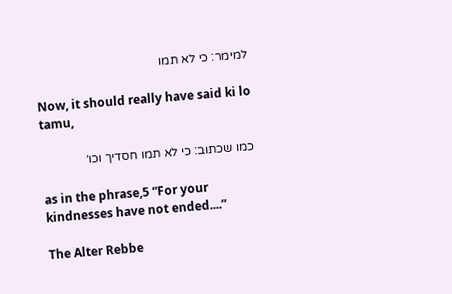למימר: כי לא תמו

Now, it should really have said ki lo tamu,

כמו שכתוב: כי לא תמו חסדיך וכו׳

as in the phrase,5 “For your kindnesses have not ended....”

The Alter Rebbe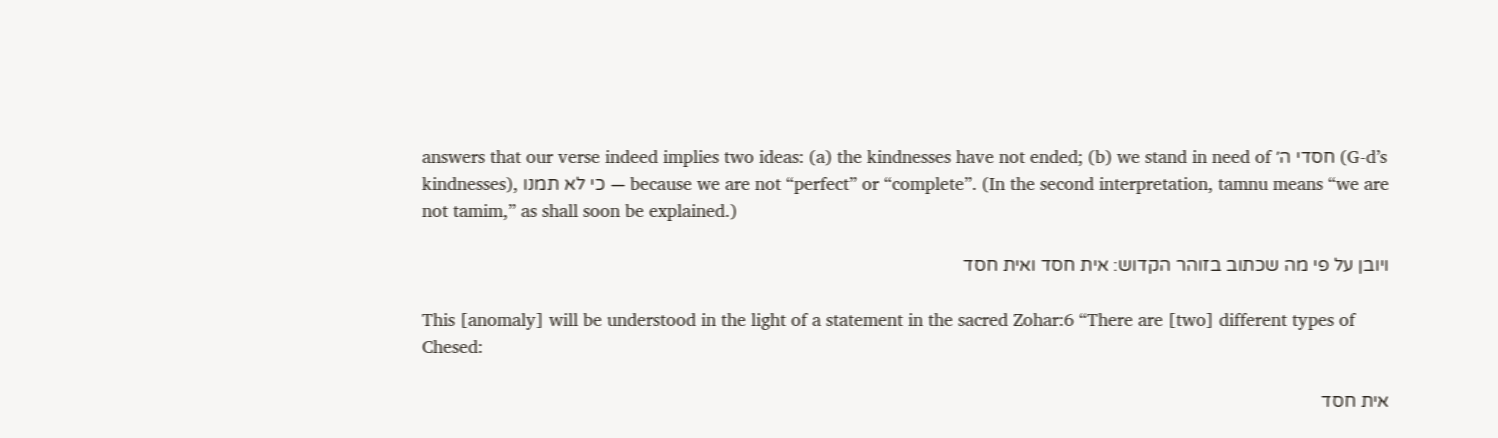answers that our verse indeed implies two ideas: (a) the kindnesses have not ended; (b) we stand in need of חסדי ה׳ (G‑d’s kindnesses), כי לא תמנו — because we are not “perfect” or “complete”. (In the second interpretation, tamnu means “we are not tamim,” as shall soon be explained.)

ויובן על פי מה שכתוב בזוהר הקדוש: אית חסד ואית חסד

This [anomaly] will be understood in the light of a statement in the sacred Zohar:6 “There are [two] different types of Chesed:

אית חסד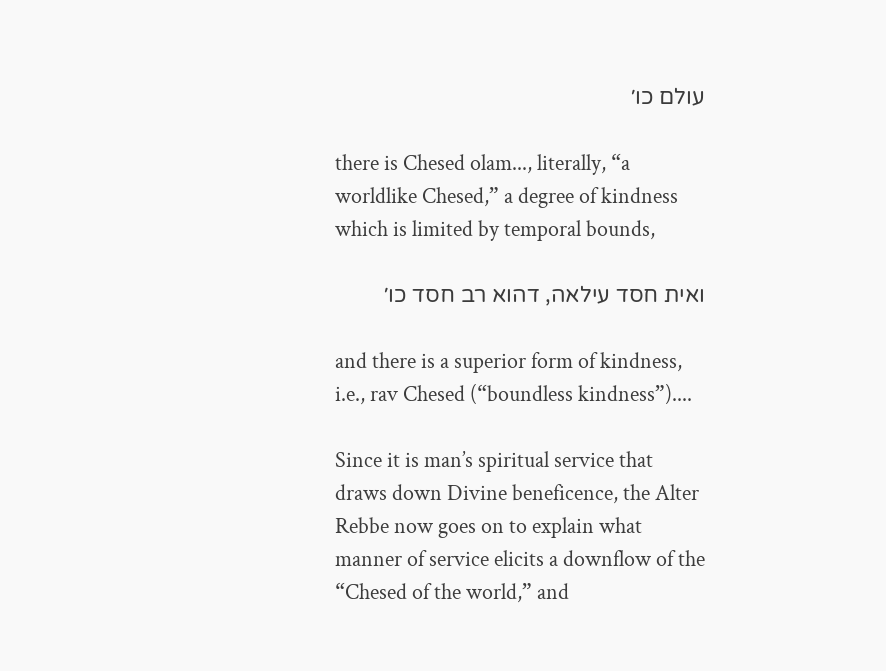עולם כו׳

there is Chesed olam..., literally, “a worldlike Chesed,” a degree of kindness which is limited by temporal bounds,

ואית חסד עילאה, דהוא רב חסד כו׳

and there is a superior form of kindness, i.e., rav Chesed (“boundless kindness”)....

Since it is man’s spiritual service that draws down Divine beneficence, the Alter Rebbe now goes on to explain what manner of service elicits a downflow of the “Chesed of the world,” and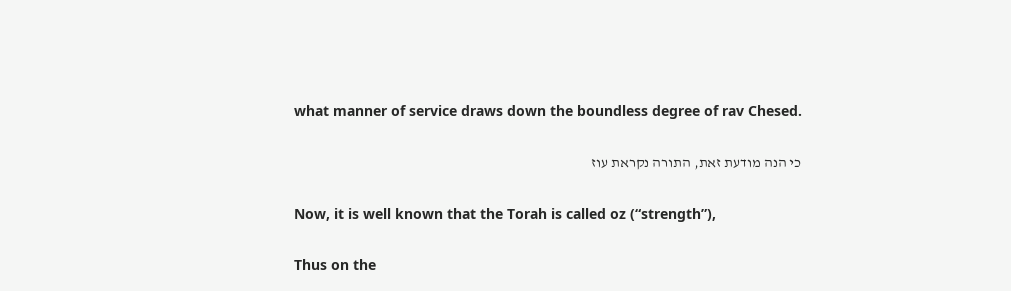what manner of service draws down the boundless degree of rav Chesed.

כי הנה מודעת זאת, התורה נקראת עוז

Now, it is well known that the Torah is called oz (“strength”),

Thus on the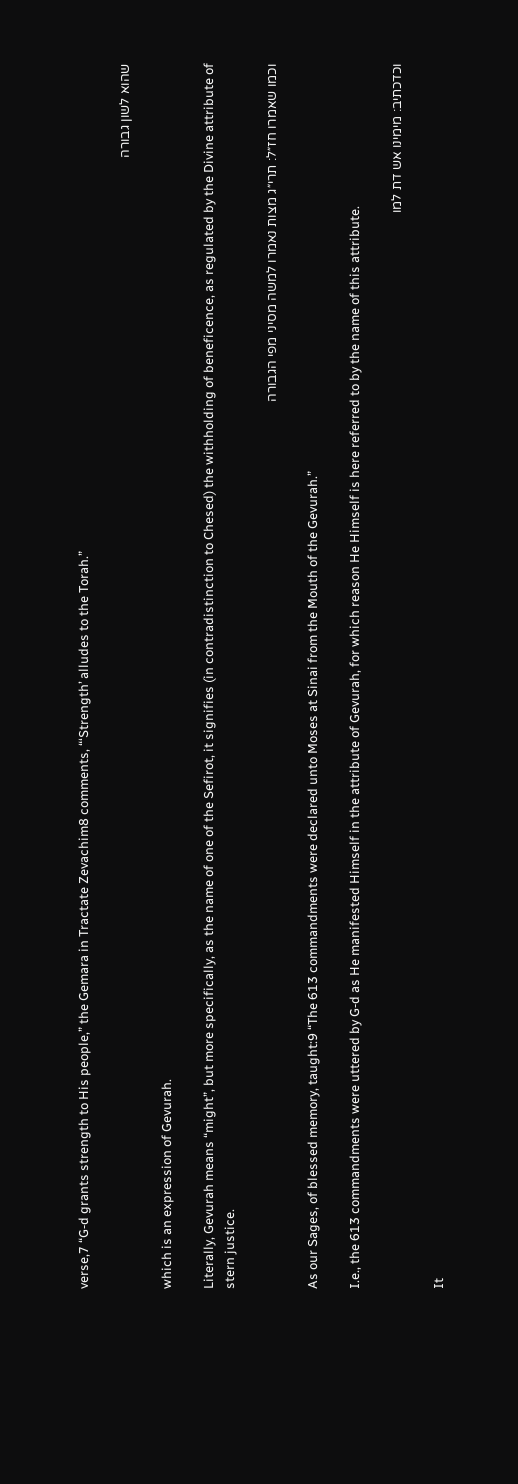verse,7 “G‑d grants strength to His people,” the Gemara in Tractate Zevachim8 comments, “‘Strength’ alludes to the Torah.”

שהוא לשון גבורה

which is an expression of Gevurah.

Literally, Gevurah means “might”, but more specifically, as the name of one of the Sefirot, it signifies (in contradistinction to Chesed) the withholding of beneficence, as regulated by the Divine attribute of stern justice.

וכמו שאמרו חז״ל: תרי״ג מצות נאמרו למשה מסיני מפי הגבורה

As our Sages, of blessed memory, taught:9 “The 613 commandments were declared unto Moses at Sinai from the Mouth of the Gevurah.”

I.e., the 613 commandments were uttered by G‑d as He manifested Himself in the attribute of Gevurah, for which reason He Himself is here referred to by the name of this attribute.

וכדכתיב: מימינו אש דת למו

It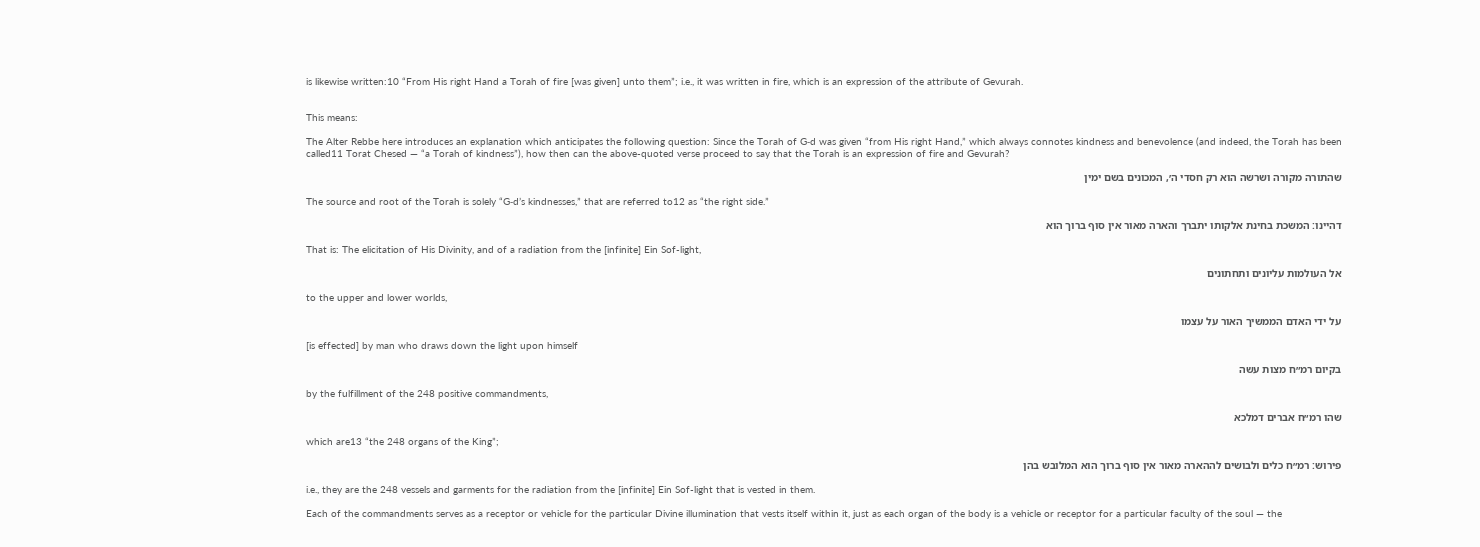is likewise written:10 “From His right Hand a Torah of fire [was given] unto them”; i.e., it was written in fire, which is an expression of the attribute of Gevurah.


This means:

The Alter Rebbe here introduces an explanation which anticipates the following question: Since the Torah of G‑d was given “from His right Hand,” which always connotes kindness and benevolence (and indeed, the Torah has been called11 Torat Chesed — “a Torah of kindness”), how then can the above-quoted verse proceed to say that the Torah is an expression of fire and Gevurah?

שהתורה מקורה ושרשה הוא רק חסדי ה׳, המכונים בשם ימין

The source and root of the Torah is solely “G‑d’s kindnesses,” that are referred to12 as “the right side.”

דהיינו: המשכת בחינת אלקותו יתברך והארה מאור אין סוף ברוך הוא

That is: The elicitation of His Divinity, and of a radiation from the [infinite] Ein Sof-light,

אל העולמות עליונים ותחתונים

to the upper and lower worlds,

על ידי האדם הממשיך האור על עצמו

[is effected] by man who draws down the light upon himself

בקיום רמ״ח מצות עשה

by the fulfillment of the 248 positive commandments,

שהו רמ״ח אברים דמלכא

which are13 “the 248 organs of the King”;

פירוש: רמ״ח כלים ולבושים לההארה מאור אין סוף ברוך הוא המלובש בהן

i.e., they are the 248 vessels and garments for the radiation from the [infinite] Ein Sof-light that is vested in them.

Each of the commandments serves as a receptor or vehicle for the particular Divine illumination that vests itself within it, just as each organ of the body is a vehicle or receptor for a particular faculty of the soul — the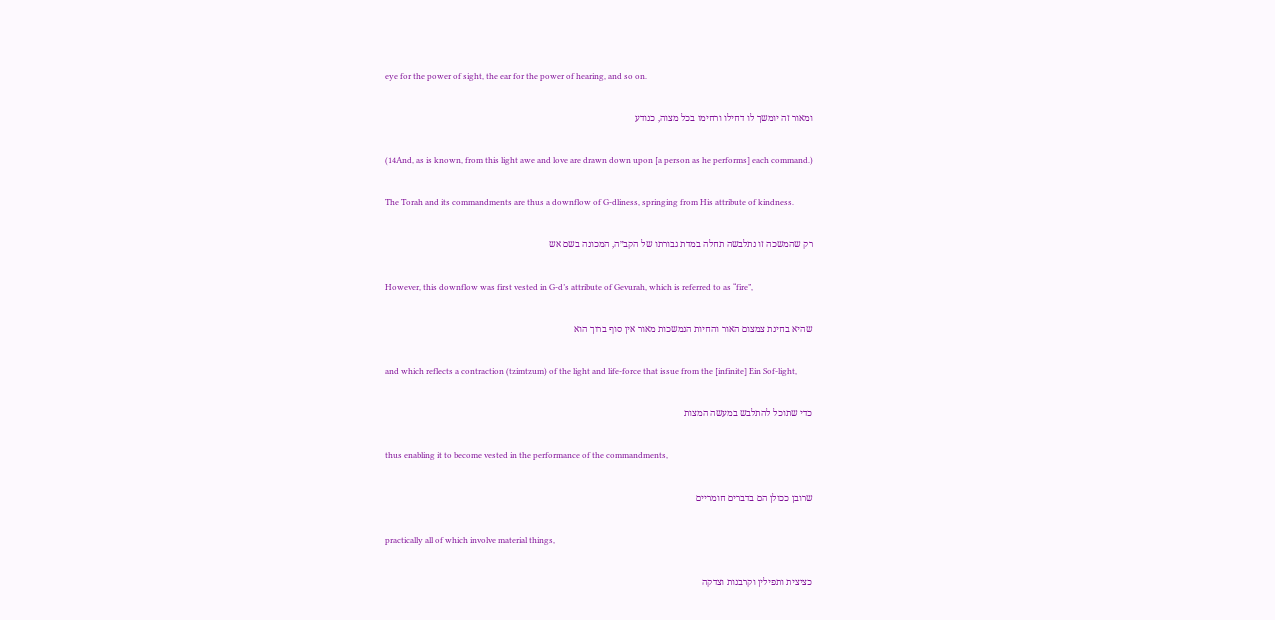eye for the power of sight, the ear for the power of hearing, and so on.

ומאור זה יומשך לו דחילו ורחימו בכל מצוה, כנודע

(14And, as is known, from this light awe and love are drawn down upon [a person as he performs] each command.)

The Torah and its commandments are thus a downflow of G‑dliness, springing from His attribute of kindness.

רק שהמשכה זו נתלבשה תחלה במדת גבורתו של הקב״ה, המכונה בשם אש

However, this downflow was first vested in G‑d’s attribute of Gevurah, which is referred to as “fire”,

שהיא בחינת צמצום האור והחיות הנמשכות מאור אין סוף ברוך הוא

and which reflects a contraction (tzimtzum) of the light and life-force that issue from the [infinite] Ein Sof-light,

כדי שתוכל להתלבש במעשה המצות

thus enabling it to become vested in the performance of the commandments,

שרובן ככולן הם בדברים חומריים

practically all of which involve material things,

כציצית ותפילין וקרבנות וצדקה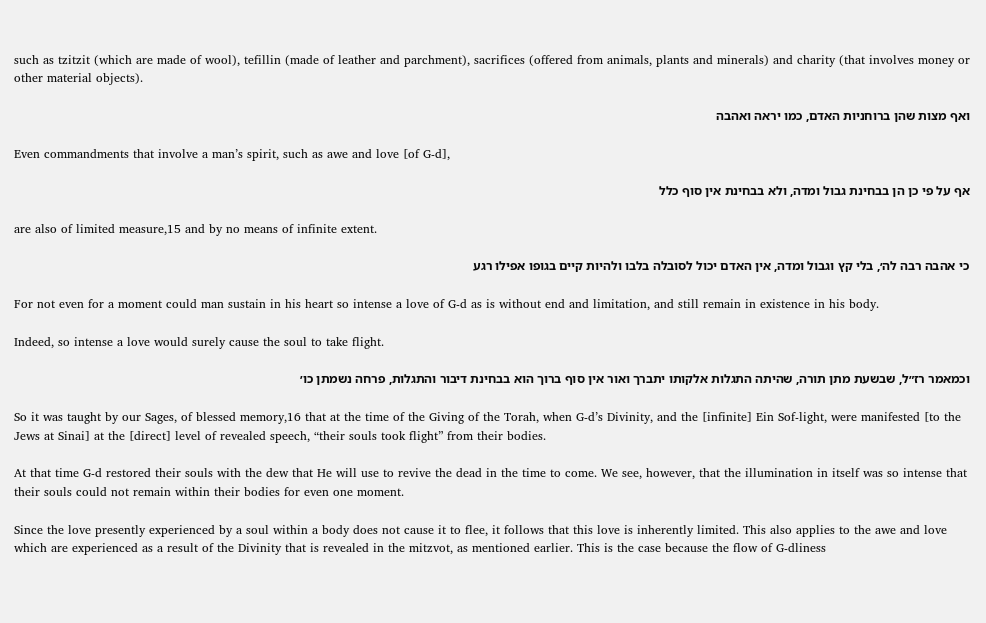such as tzitzit (which are made of wool), tefillin (made of leather and parchment), sacrifices (offered from animals, plants and minerals) and charity (that involves money or other material objects).

ואף מצות שהן ברוחניות האדם, כמו יראה ואהבה

Even commandments that involve a man’s spirit, such as awe and love [of G‑d],

אף על פי כן הן בבחינת גבול ומדה, ולא בבחינת אין סוף כלל

are also of limited measure,15 and by no means of infinite extent.

כי אהבה רבה לה׳, בלי קץ וגבול ומדה, אין האדם יכול לסובלה בלבו ולהיות קיים בגופו אפילו רגע

For not even for a moment could man sustain in his heart so intense a love of G‑d as is without end and limitation, and still remain in existence in his body.

Indeed, so intense a love would surely cause the soul to take flight.

וכמאמר רז״ל, שבשעת מתן תורה, שהיתה התגלות אלקותו יתברך ואור אין סוף ברוך הוא בבחינת דיבור והתגלות, פרחה נשמתן כו׳

So it was taught by our Sages, of blessed memory,16 that at the time of the Giving of the Torah, when G‑d’s Divinity, and the [infinite] Ein Sof-light, were manifested [to the Jews at Sinai] at the [direct] level of revealed speech, “their souls took flight” from their bodies.

At that time G‑d restored their souls with the dew that He will use to revive the dead in the time to come. We see, however, that the illumination in itself was so intense that their souls could not remain within their bodies for even one moment.

Since the love presently experienced by a soul within a body does not cause it to flee, it follows that this love is inherently limited. This also applies to the awe and love which are experienced as a result of the Divinity that is revealed in the mitzvot, as mentioned earlier. This is the case because the flow of G‑dliness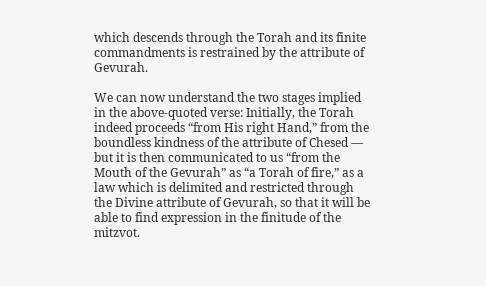which descends through the Torah and its finite commandments is restrained by the attribute of Gevurah.

We can now understand the two stages implied in the above-quoted verse: Initially, the Torah indeed proceeds “from His right Hand,” from the boundless kindness of the attribute of Chesed — but it is then communicated to us “from the Mouth of the Gevurah” as “a Torah of fire,” as a law which is delimited and restricted through the Divine attribute of Gevurah, so that it will be able to find expression in the finitude of the mitzvot.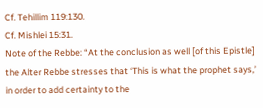Cf. Tehillim 119:130.
Cf. Mishlei 15:31.
Note of the Rebbe: “At the conclusion as well [of this Epistle] the Alter Rebbe stresses that ‘This is what the prophet says,’ in order to add certainty to the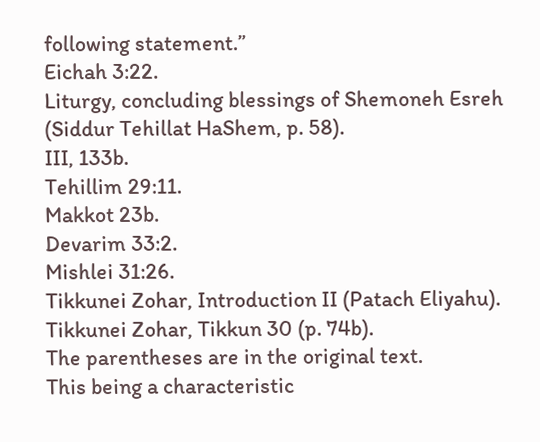following statement.”
Eichah 3:22.
Liturgy, concluding blessings of Shemoneh Esreh (Siddur Tehillat HaShem, p. 58).
III, 133b.
Tehillim 29:11.
Makkot 23b.
Devarim 33:2.
Mishlei 31:26.
Tikkunei Zohar, Introduction II (Patach Eliyahu).
Tikkunei Zohar, Tikkun 30 (p. 74b).
The parentheses are in the original text.
This being a characteristic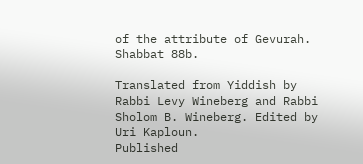of the attribute of Gevurah.
Shabbat 88b.

Translated from Yiddish by Rabbi Levy Wineberg and Rabbi Sholom B. Wineberg. Edited by Uri Kaploun.
Published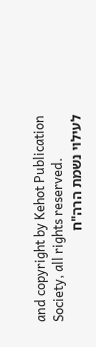and copyright by Kehot Publication Society, all rights reserved.
לעילוי נשמת הרה"ח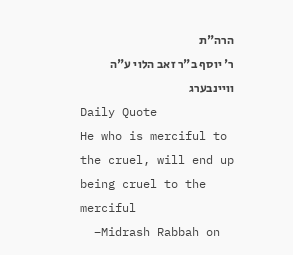הרה"ת
ר' יוסף ב"ר זאב הלוי ע"ה וויינבערג
Daily Quote
He who is merciful to the cruel, will end up being cruel to the merciful
  –Midrash Rabbah on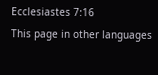Ecclesiastes 7:16
This page in other languages